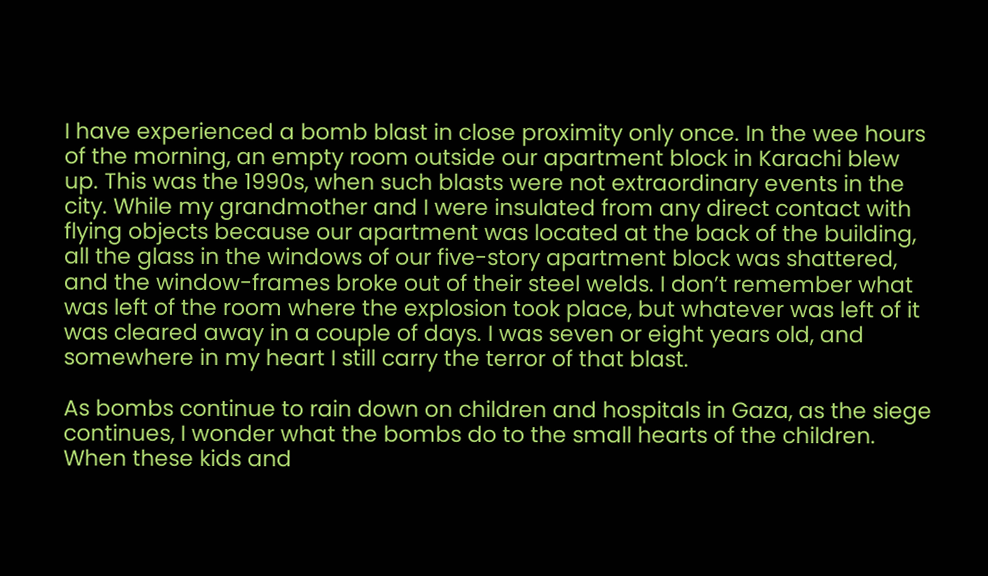I have experienced a bomb blast in close proximity only once. In the wee hours of the morning, an empty room outside our apartment block in Karachi blew up. This was the 1990s, when such blasts were not extraordinary events in the city. While my grandmother and I were insulated from any direct contact with flying objects because our apartment was located at the back of the building, all the glass in the windows of our five-story apartment block was shattered, and the window-frames broke out of their steel welds. I don’t remember what was left of the room where the explosion took place, but whatever was left of it was cleared away in a couple of days. I was seven or eight years old, and somewhere in my heart I still carry the terror of that blast.

As bombs continue to rain down on children and hospitals in Gaza, as the siege continues, I wonder what the bombs do to the small hearts of the children. When these kids and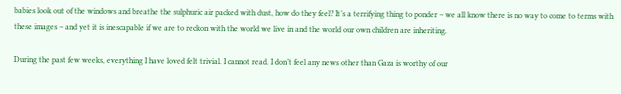babies look out of the windows and breathe the sulphuric air packed with dust, how do they feel? It’s a terrifying thing to ponder – we all know there is no way to come to terms with these images – and yet it is inescapable if we are to reckon with the world we live in and the world our own children are inheriting.

During the past few weeks, everything I have loved felt trivial. I cannot read. I don’t feel any news other than Gaza is worthy of our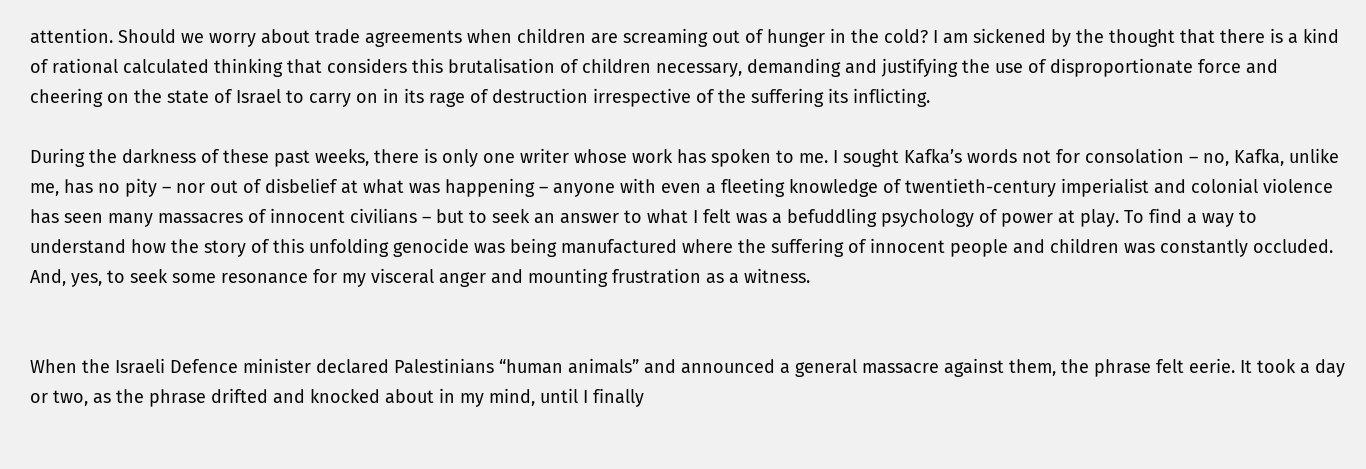attention. Should we worry about trade agreements when children are screaming out of hunger in the cold? I am sickened by the thought that there is a kind of rational calculated thinking that considers this brutalisation of children necessary, demanding and justifying the use of disproportionate force and cheering on the state of Israel to carry on in its rage of destruction irrespective of the suffering its inflicting.

During the darkness of these past weeks, there is only one writer whose work has spoken to me. I sought Kafka’s words not for consolation – no, Kafka, unlike me, has no pity – nor out of disbelief at what was happening – anyone with even a fleeting knowledge of twentieth-century imperialist and colonial violence has seen many massacres of innocent civilians – but to seek an answer to what I felt was a befuddling psychology of power at play. To find a way to understand how the story of this unfolding genocide was being manufactured where the suffering of innocent people and children was constantly occluded. And, yes, to seek some resonance for my visceral anger and mounting frustration as a witness.


When the Israeli Defence minister declared Palestinians “human animals” and announced a general massacre against them, the phrase felt eerie. It took a day or two, as the phrase drifted and knocked about in my mind, until I finally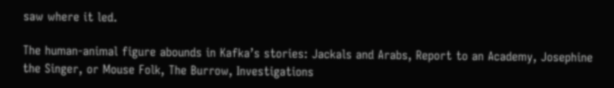saw where it led.

The human-animal figure abounds in Kafka’s stories: Jackals and Arabs, Report to an Academy, Josephine the Singer, or Mouse Folk, The Burrow, Investigations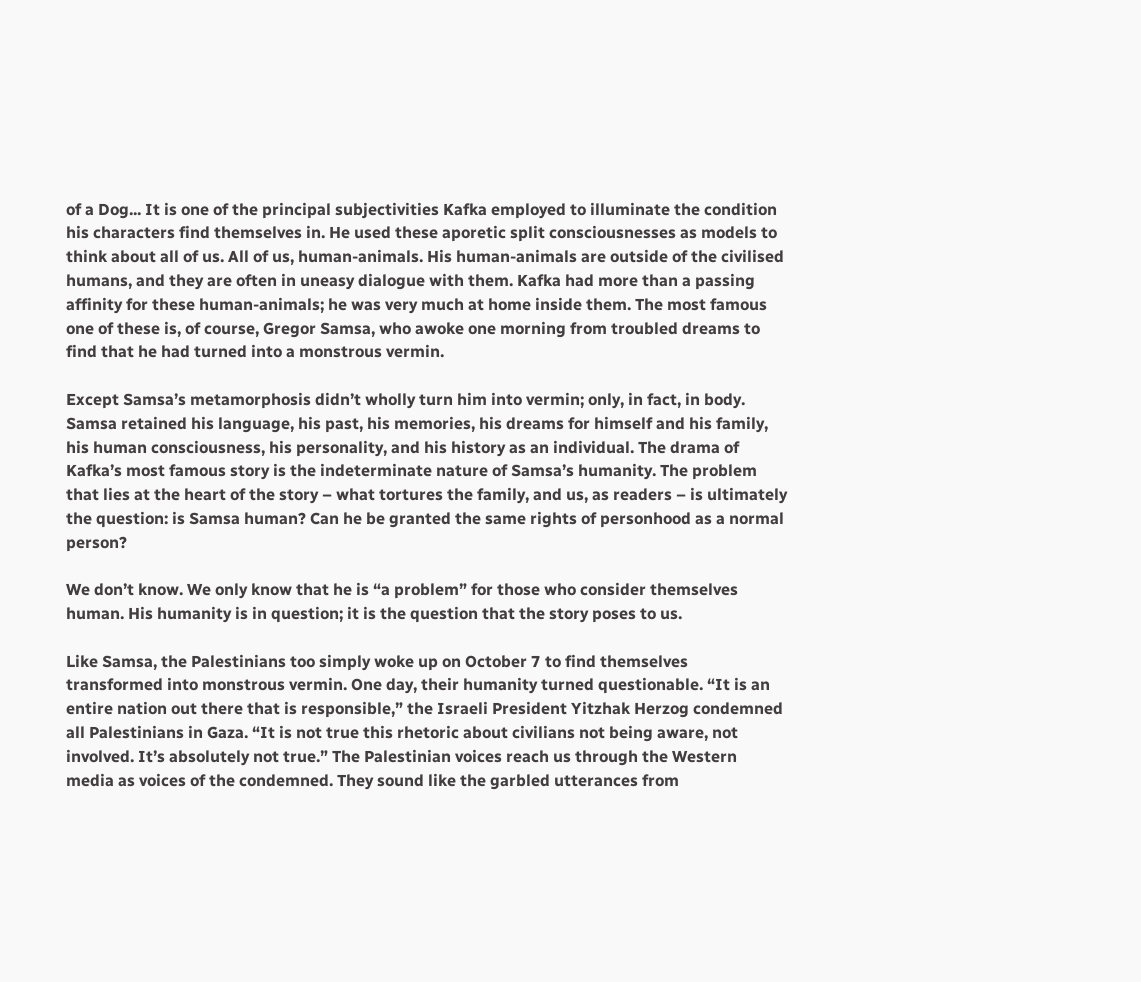of a Dog... It is one of the principal subjectivities Kafka employed to illuminate the condition his characters find themselves in. He used these aporetic split consciousnesses as models to think about all of us. All of us, human-animals. His human-animals are outside of the civilised humans, and they are often in uneasy dialogue with them. Kafka had more than a passing affinity for these human-animals; he was very much at home inside them. The most famous one of these is, of course, Gregor Samsa, who awoke one morning from troubled dreams to find that he had turned into a monstrous vermin.

Except Samsa’s metamorphosis didn’t wholly turn him into vermin; only, in fact, in body. Samsa retained his language, his past, his memories, his dreams for himself and his family, his human consciousness, his personality, and his history as an individual. The drama of Kafka’s most famous story is the indeterminate nature of Samsa’s humanity. The problem that lies at the heart of the story – what tortures the family, and us, as readers – is ultimately the question: is Samsa human? Can he be granted the same rights of personhood as a normal person?

We don’t know. We only know that he is “a problem” for those who consider themselves human. His humanity is in question; it is the question that the story poses to us.

Like Samsa, the Palestinians too simply woke up on October 7 to find themselves transformed into monstrous vermin. One day, their humanity turned questionable. “It is an entire nation out there that is responsible,” the Israeli President Yitzhak Herzog condemned all Palestinians in Gaza. “It is not true this rhetoric about civilians not being aware, not involved. It’s absolutely not true.” The Palestinian voices reach us through the Western media as voices of the condemned. They sound like the garbled utterances from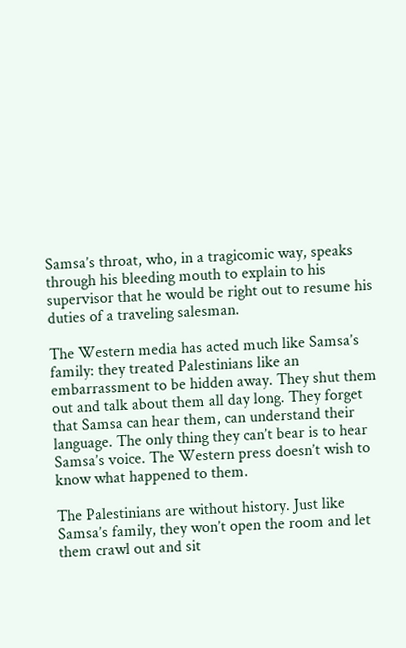Samsa’s throat, who, in a tragicomic way, speaks through his bleeding mouth to explain to his supervisor that he would be right out to resume his duties of a traveling salesman.

The Western media has acted much like Samsa’s family: they treated Palestinians like an embarrassment to be hidden away. They shut them out and talk about them all day long. They forget that Samsa can hear them, can understand their language. The only thing they can’t bear is to hear Samsa’s voice. The Western press doesn’t wish to know what happened to them.

The Palestinians are without history. Just like Samsa’s family, they won’t open the room and let them crawl out and sit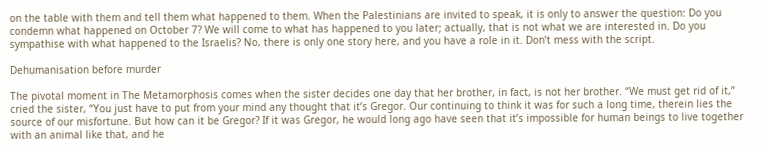on the table with them and tell them what happened to them. When the Palestinians are invited to speak, it is only to answer the question: Do you condemn what happened on October 7? We will come to what has happened to you later; actually, that is not what we are interested in. Do you sympathise with what happened to the Israelis? No, there is only one story here, and you have a role in it. Don’t mess with the script.

Dehumanisation before murder

The pivotal moment in The Metamorphosis comes when the sister decides one day that her brother, in fact, is not her brother. “We must get rid of it,” cried the sister, “You just have to put from your mind any thought that it’s Gregor. Our continuing to think it was for such a long time, therein lies the source of our misfortune. But how can it be Gregor? If it was Gregor, he would long ago have seen that it’s impossible for human beings to live together with an animal like that, and he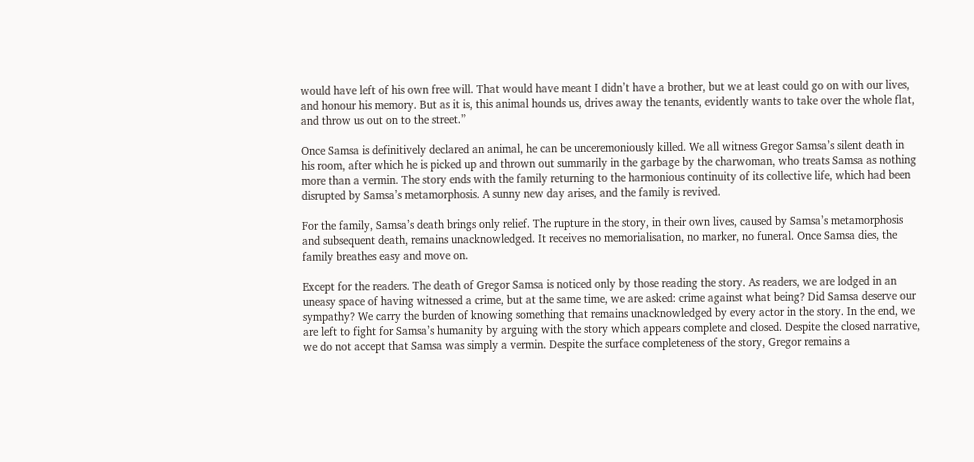would have left of his own free will. That would have meant I didn’t have a brother, but we at least could go on with our lives, and honour his memory. But as it is, this animal hounds us, drives away the tenants, evidently wants to take over the whole flat, and throw us out on to the street.”

Once Samsa is definitively declared an animal, he can be unceremoniously killed. We all witness Gregor Samsa’s silent death in his room, after which he is picked up and thrown out summarily in the garbage by the charwoman, who treats Samsa as nothing more than a vermin. The story ends with the family returning to the harmonious continuity of its collective life, which had been disrupted by Samsa’s metamorphosis. A sunny new day arises, and the family is revived.

For the family, Samsa’s death brings only relief. The rupture in the story, in their own lives, caused by Samsa’s metamorphosis and subsequent death, remains unacknowledged. It receives no memorialisation, no marker, no funeral. Once Samsa dies, the family breathes easy and move on.

Except for the readers. The death of Gregor Samsa is noticed only by those reading the story. As readers, we are lodged in an uneasy space of having witnessed a crime, but at the same time, we are asked: crime against what being? Did Samsa deserve our sympathy? We carry the burden of knowing something that remains unacknowledged by every actor in the story. In the end, we are left to fight for Samsa’s humanity by arguing with the story which appears complete and closed. Despite the closed narrative, we do not accept that Samsa was simply a vermin. Despite the surface completeness of the story, Gregor remains a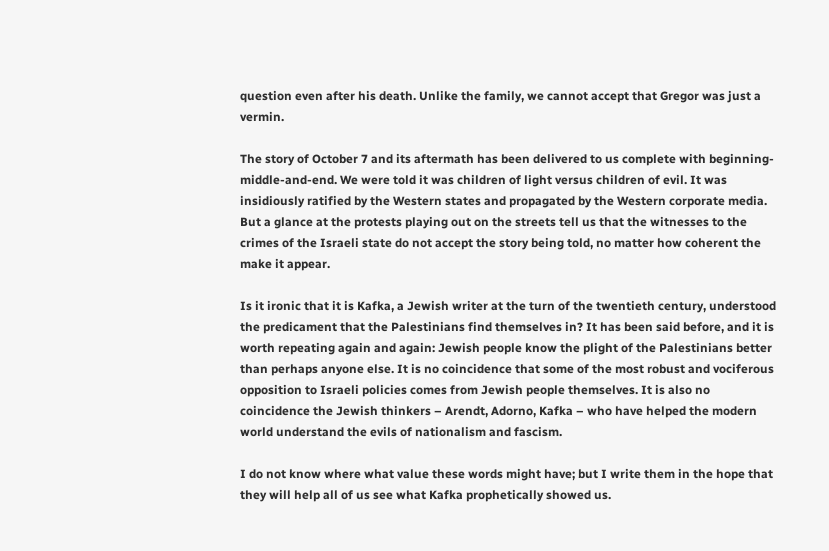question even after his death. Unlike the family, we cannot accept that Gregor was just a vermin.

The story of October 7 and its aftermath has been delivered to us complete with beginning-middle-and-end. We were told it was children of light versus children of evil. It was insidiously ratified by the Western states and propagated by the Western corporate media. But a glance at the protests playing out on the streets tell us that the witnesses to the crimes of the Israeli state do not accept the story being told, no matter how coherent the make it appear.

Is it ironic that it is Kafka, a Jewish writer at the turn of the twentieth century, understood the predicament that the Palestinians find themselves in? It has been said before, and it is worth repeating again and again: Jewish people know the plight of the Palestinians better than perhaps anyone else. It is no coincidence that some of the most robust and vociferous opposition to Israeli policies comes from Jewish people themselves. It is also no coincidence the Jewish thinkers – Arendt, Adorno, Kafka – who have helped the modern world understand the evils of nationalism and fascism.

I do not know where what value these words might have; but I write them in the hope that they will help all of us see what Kafka prophetically showed us.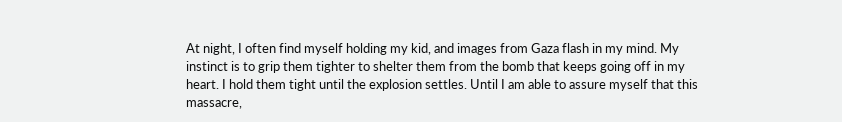At night, I often find myself holding my kid, and images from Gaza flash in my mind. My instinct is to grip them tighter to shelter them from the bomb that keeps going off in my heart. I hold them tight until the explosion settles. Until I am able to assure myself that this massacre,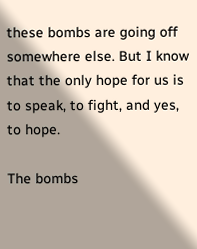these bombs are going off somewhere else. But I know that the only hope for us is to speak, to fight, and yes, to hope.

The bombs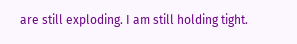are still exploding. I am still holding tight.